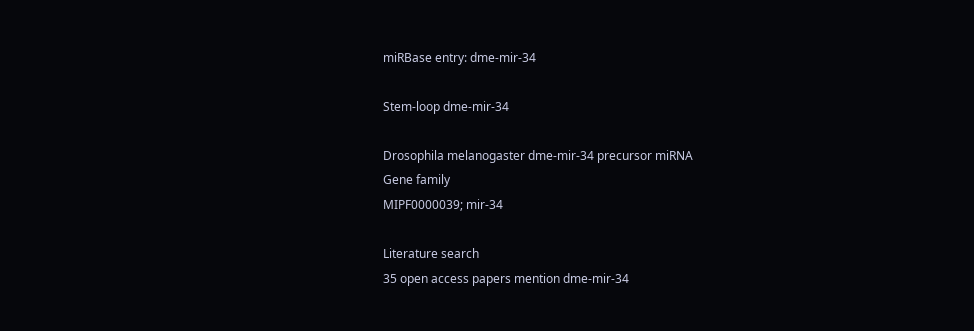miRBase entry: dme-mir-34

Stem-loop dme-mir-34

Drosophila melanogaster dme-mir-34 precursor miRNA
Gene family
MIPF0000039; mir-34

Literature search
35 open access papers mention dme-mir-34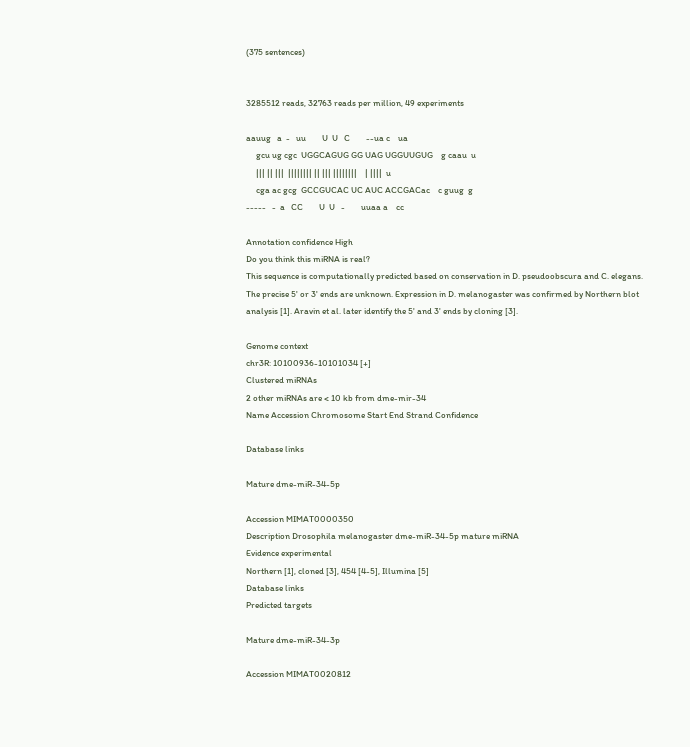(375 sentences)


3285512 reads, 32763 reads per million, 49 experiments

aauug   a  -   uu        U  U   C        --ua c    ua
     gcu ug cgc  UGGCAGUG GG UAG UGGUUGUG    g caau  u
     ||| || |||  |||||||| || ||| ||||||||    | ||||  u
     cga ac gcg  GCCGUCAC UC AUC ACCGACac    c guug  g
-----   -  a   CC        U  U   -        uuaa a    cc

Annotation confidence High
Do you think this miRNA is real?
This sequence is computationally predicted based on conservation in D. pseudoobscura and C. elegans. The precise 5' or 3' ends are unknown. Expression in D. melanogaster was confirmed by Northern blot analysis [1]. Aravin et al. later identify the 5' and 3' ends by cloning [3].

Genome context
chr3R: 10100936-10101034 [+]
Clustered miRNAs
2 other miRNAs are < 10 kb from dme-mir-34
Name Accession Chromosome Start End Strand Confidence

Database links

Mature dme-miR-34-5p

Accession MIMAT0000350
Description Drosophila melanogaster dme-miR-34-5p mature miRNA
Evidence experimental
Northern [1], cloned [3], 454 [4-5], Illumina [5]
Database links
Predicted targets

Mature dme-miR-34-3p

Accession MIMAT0020812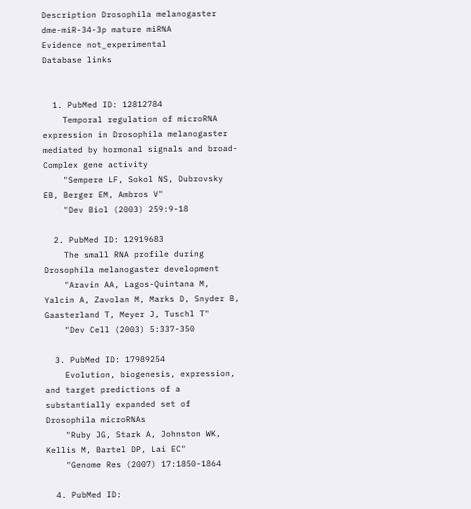Description Drosophila melanogaster dme-miR-34-3p mature miRNA
Evidence not_experimental
Database links


  1. PubMed ID: 12812784
    Temporal regulation of microRNA expression in Drosophila melanogaster mediated by hormonal signals and broad-Complex gene activity
    "Sempere LF, Sokol NS, Dubrovsky EB, Berger EM, Ambros V"
    "Dev Biol (2003) 259:9-18

  2. PubMed ID: 12919683
    The small RNA profile during Drosophila melanogaster development
    "Aravin AA, Lagos-Quintana M, Yalcin A, Zavolan M, Marks D, Snyder B, Gaasterland T, Meyer J, Tuschl T"
    "Dev Cell (2003) 5:337-350

  3. PubMed ID: 17989254
    Evolution, biogenesis, expression, and target predictions of a substantially expanded set of Drosophila microRNAs
    "Ruby JG, Stark A, Johnston WK, Kellis M, Bartel DP, Lai EC"
    "Genome Res (2007) 17:1850-1864

  4. PubMed ID: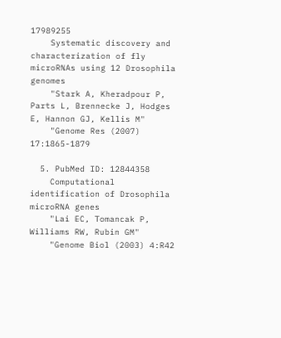17989255
    Systematic discovery and characterization of fly microRNAs using 12 Drosophila genomes
    "Stark A, Kheradpour P, Parts L, Brennecke J, Hodges E, Hannon GJ, Kellis M"
    "Genome Res (2007) 17:1865-1879

  5. PubMed ID: 12844358
    Computational identification of Drosophila microRNA genes
    "Lai EC, Tomancak P, Williams RW, Rubin GM"
    "Genome Biol (2003) 4:R42